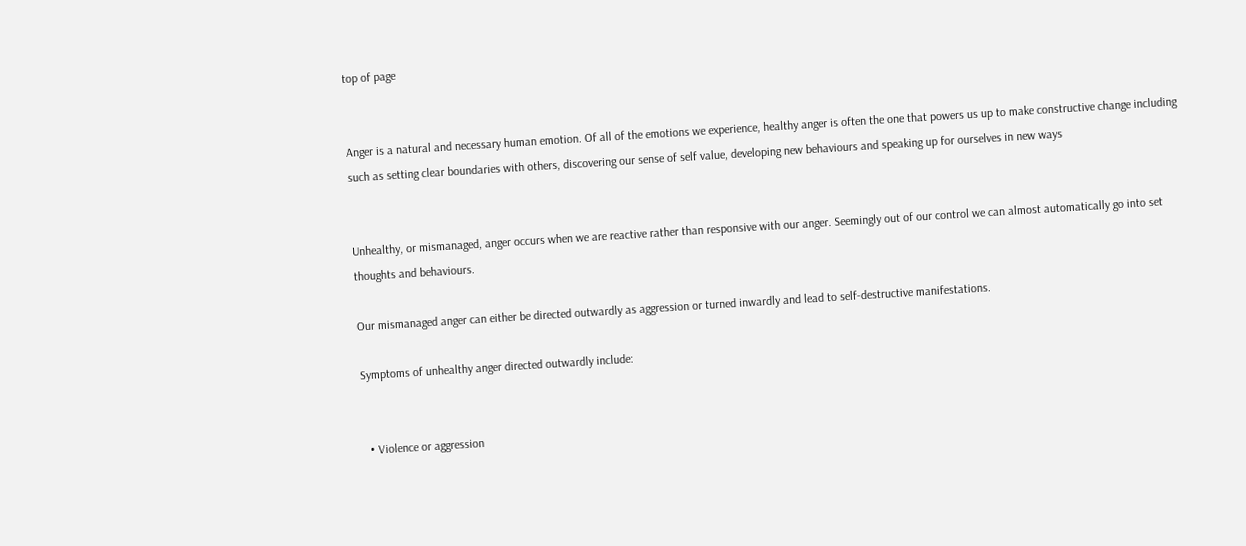top of page


Anger is a natural and necessary human emotion. Of all of the emotions we experience, healthy anger is often the one that powers us up to make constructive change including such as setting clear boundaries with others, discovering our sense of self value, developing new behaviours and speaking up for ourselves in new ways


Unhealthy, or mismanaged, anger occurs when we are reactive rather than responsive with our anger. Seemingly out of our control we can almost automatically go into set thoughts and behaviours.

Our mismanaged anger can either be directed outwardly as aggression or turned inwardly and lead to self-destructive manifestations.

Symptoms of unhealthy anger directed outwardly include:


  • Violence or aggression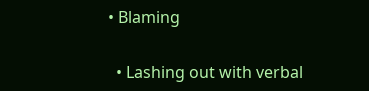• Blaming

  • Lashing out with verbal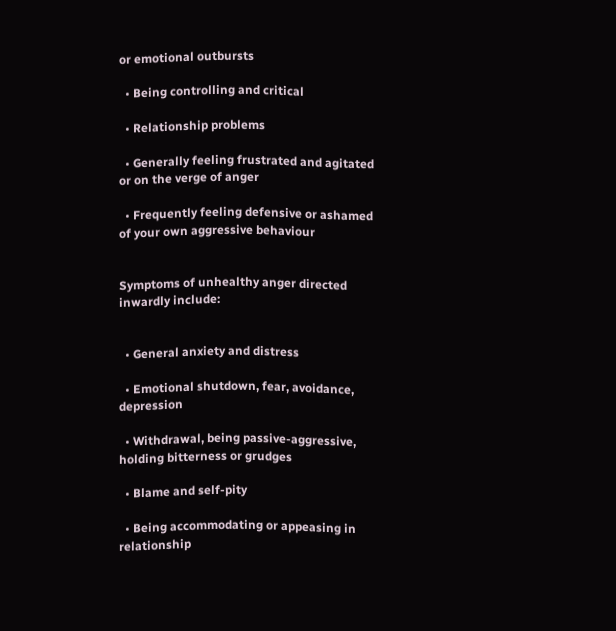or emotional outbursts

  • Being controlling and critical

  • Relationship problems

  • Generally feeling frustrated and agitated or on the verge of anger

  • Frequently feeling defensive or ashamed of your own aggressive behaviour


Symptoms of unhealthy anger directed inwardly include:


  • General anxiety and distress

  • Emotional shutdown, fear, avoidance, depression

  • Withdrawal, being passive-aggressive, holding bitterness or grudges

  • Blame and self-pity

  • Being accommodating or appeasing in relationship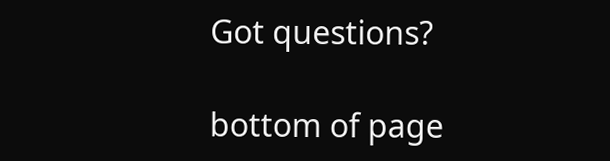Got questions?

bottom of page